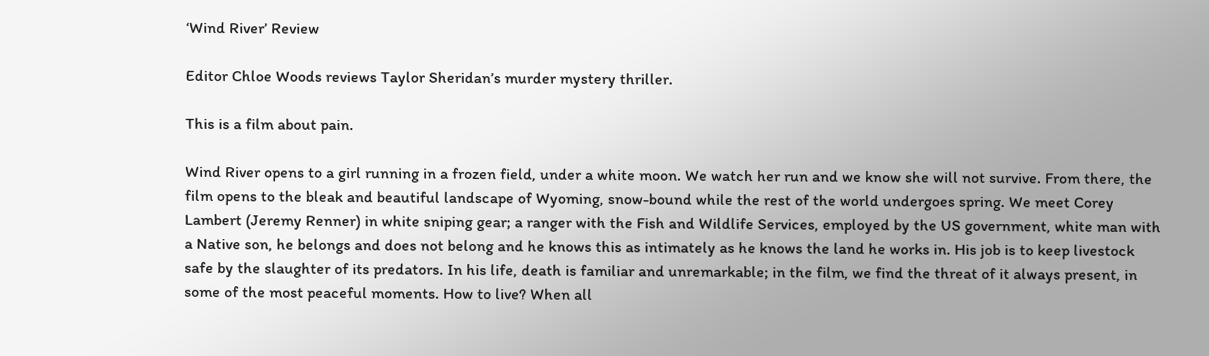‘Wind River’ Review

Editor Chloe Woods reviews Taylor Sheridan’s murder mystery thriller.

This is a film about pain.

Wind River opens to a girl running in a frozen field, under a white moon. We watch her run and we know she will not survive. From there, the film opens to the bleak and beautiful landscape of Wyoming, snow-bound while the rest of the world undergoes spring. We meet Corey Lambert (Jeremy Renner) in white sniping gear; a ranger with the Fish and Wildlife Services, employed by the US government, white man with a Native son, he belongs and does not belong and he knows this as intimately as he knows the land he works in. His job is to keep livestock safe by the slaughter of its predators. In his life, death is familiar and unremarkable; in the film, we find the threat of it always present, in some of the most peaceful moments. How to live? When all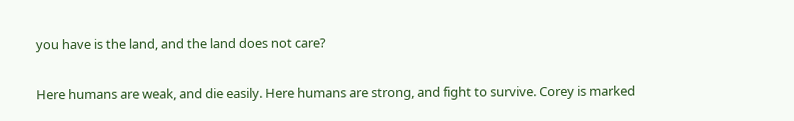you have is the land, and the land does not care?

Here humans are weak, and die easily. Here humans are strong, and fight to survive. Corey is marked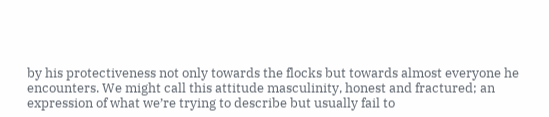by his protectiveness not only towards the flocks but towards almost everyone he encounters. We might call this attitude masculinity, honest and fractured; an expression of what we’re trying to describe but usually fail to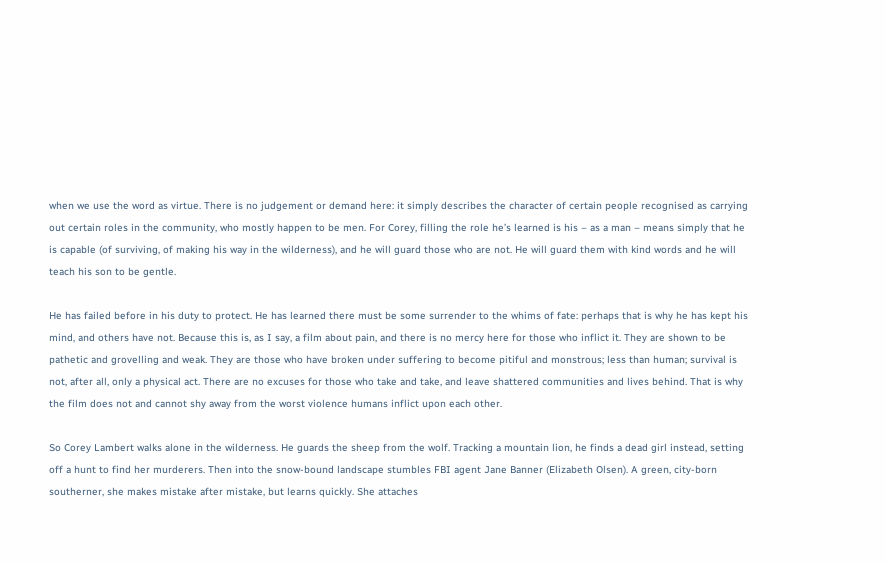when we use the word as virtue. There is no judgement or demand here: it simply describes the character of certain people recognised as carrying out certain roles in the community, who mostly happen to be men. For Corey, filling the role he’s learned is his – as a man – means simply that he is capable (of surviving, of making his way in the wilderness), and he will guard those who are not. He will guard them with kind words and he will teach his son to be gentle.

He has failed before in his duty to protect. He has learned there must be some surrender to the whims of fate: perhaps that is why he has kept his mind, and others have not. Because this is, as I say, a film about pain, and there is no mercy here for those who inflict it. They are shown to be pathetic and grovelling and weak. They are those who have broken under suffering to become pitiful and monstrous; less than human; survival is not, after all, only a physical act. There are no excuses for those who take and take, and leave shattered communities and lives behind. That is why the film does not and cannot shy away from the worst violence humans inflict upon each other.

So Corey Lambert walks alone in the wilderness. He guards the sheep from the wolf. Tracking a mountain lion, he finds a dead girl instead, setting off a hunt to find her murderers. Then into the snow-bound landscape stumbles FBI agent Jane Banner (Elizabeth Olsen). A green, city-born southerner, she makes mistake after mistake, but learns quickly. She attaches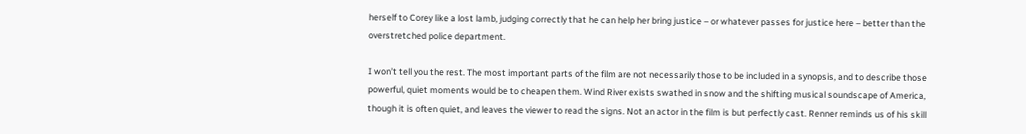herself to Corey like a lost lamb, judging correctly that he can help her bring justice – or whatever passes for justice here – better than the overstretched police department.

I won’t tell you the rest. The most important parts of the film are not necessarily those to be included in a synopsis, and to describe those powerful, quiet moments would be to cheapen them. Wind River exists swathed in snow and the shifting musical soundscape of America, though it is often quiet, and leaves the viewer to read the signs. Not an actor in the film is but perfectly cast. Renner reminds us of his skill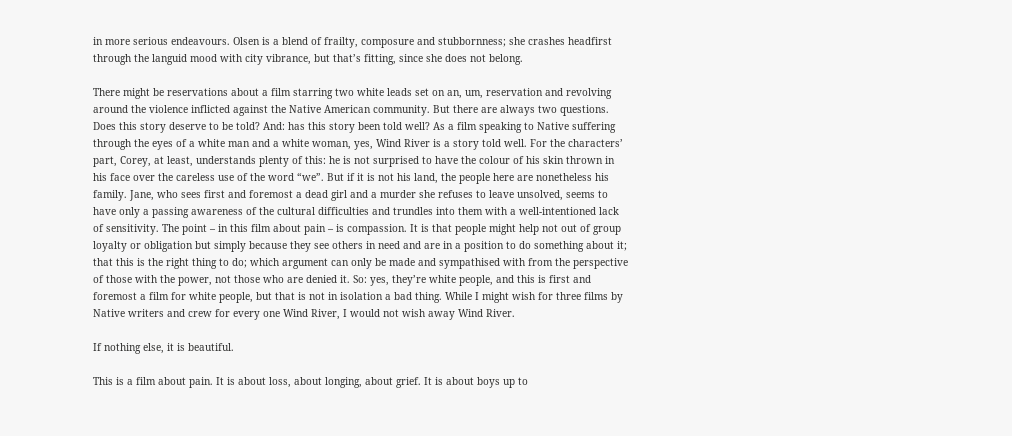in more serious endeavours. Olsen is a blend of frailty, composure and stubbornness; she crashes headfirst through the languid mood with city vibrance, but that’s fitting, since she does not belong.

There might be reservations about a film starring two white leads set on an, um, reservation and revolving around the violence inflicted against the Native American community. But there are always two questions. Does this story deserve to be told? And: has this story been told well? As a film speaking to Native suffering through the eyes of a white man and a white woman, yes, Wind River is a story told well. For the characters’ part, Corey, at least, understands plenty of this: he is not surprised to have the colour of his skin thrown in his face over the careless use of the word “we”. But if it is not his land, the people here are nonetheless his family. Jane, who sees first and foremost a dead girl and a murder she refuses to leave unsolved, seems to have only a passing awareness of the cultural difficulties and trundles into them with a well-intentioned lack of sensitivity. The point – in this film about pain – is compassion. It is that people might help not out of group loyalty or obligation but simply because they see others in need and are in a position to do something about it; that this is the right thing to do; which argument can only be made and sympathised with from the perspective of those with the power, not those who are denied it. So: yes, they’re white people, and this is first and foremost a film for white people, but that is not in isolation a bad thing. While I might wish for three films by Native writers and crew for every one Wind River, I would not wish away Wind River.

If nothing else, it is beautiful.

This is a film about pain. It is about loss, about longing, about grief. It is about boys up to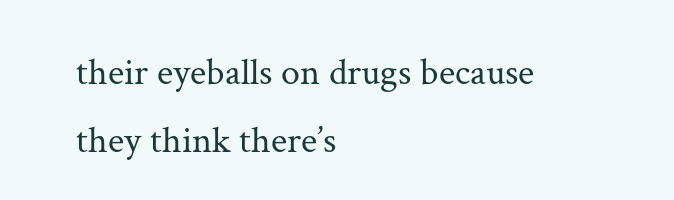their eyeballs on drugs because they think there’s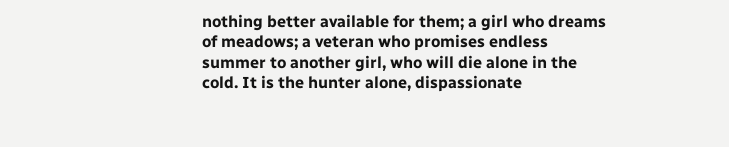nothing better available for them; a girl who dreams of meadows; a veteran who promises endless summer to another girl, who will die alone in the cold. It is the hunter alone, dispassionate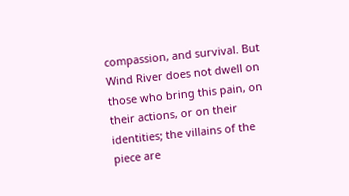compassion, and survival. But Wind River does not dwell on those who bring this pain, on their actions, or on their identities; the villains of the piece are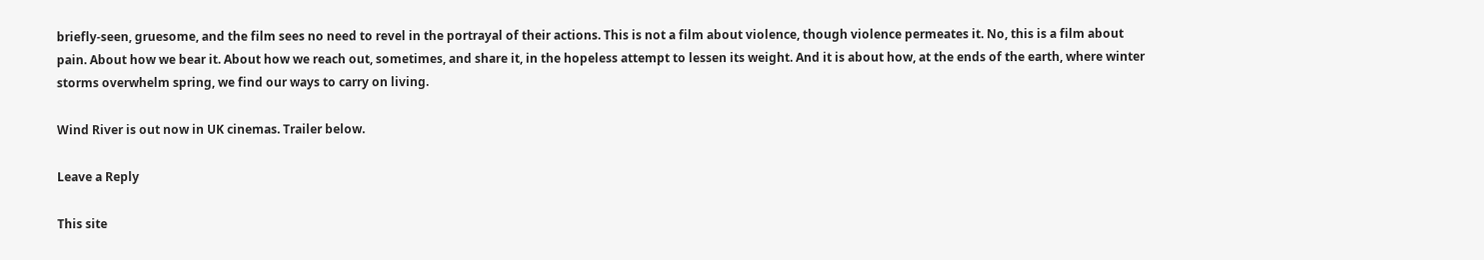briefly-seen, gruesome, and the film sees no need to revel in the portrayal of their actions. This is not a film about violence, though violence permeates it. No, this is a film about pain. About how we bear it. About how we reach out, sometimes, and share it, in the hopeless attempt to lessen its weight. And it is about how, at the ends of the earth, where winter storms overwhelm spring, we find our ways to carry on living.

Wind River is out now in UK cinemas. Trailer below.

Leave a Reply

This site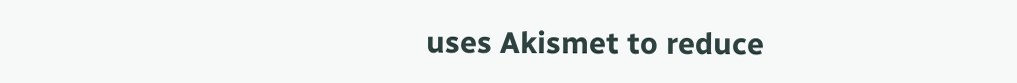uses Akismet to reduce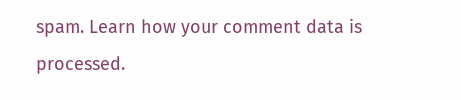spam. Learn how your comment data is processed.